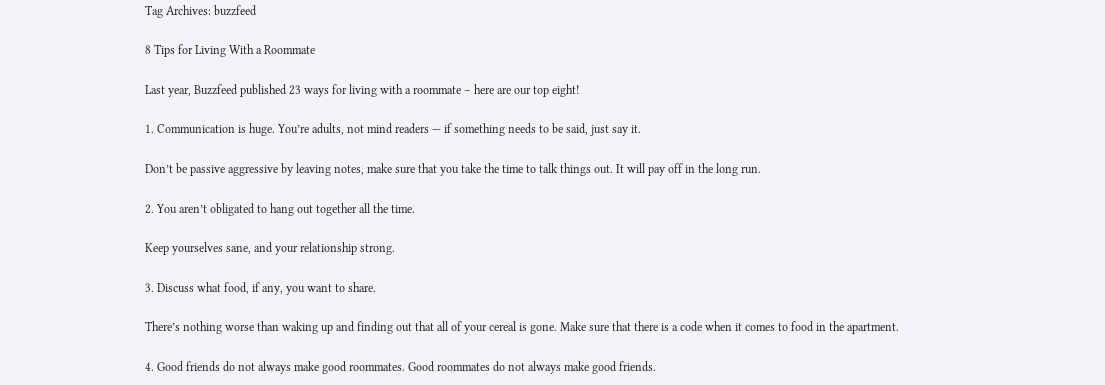Tag Archives: buzzfeed

8 Tips for Living With a Roommate

Last year, Buzzfeed published 23 ways for living with a roommate – here are our top eight!

1. Communication is huge. You’re adults, not mind readers — if something needs to be said, just say it.

Don’t be passive aggressive by leaving notes, make sure that you take the time to talk things out. It will pay off in the long run.

2. You aren’t obligated to hang out together all the time.

Keep yourselves sane, and your relationship strong.

3. Discuss what food, if any, you want to share.

There’s nothing worse than waking up and finding out that all of your cereal is gone. Make sure that there is a code when it comes to food in the apartment.

4. Good friends do not always make good roommates. Good roommates do not always make good friends.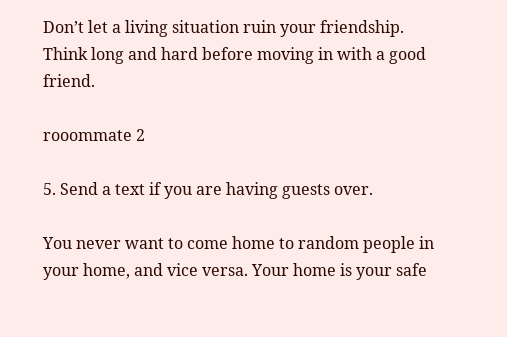Don’t let a living situation ruin your friendship. Think long and hard before moving in with a good friend.

rooommate 2

5. Send a text if you are having guests over.

You never want to come home to random people in your home, and vice versa. Your home is your safe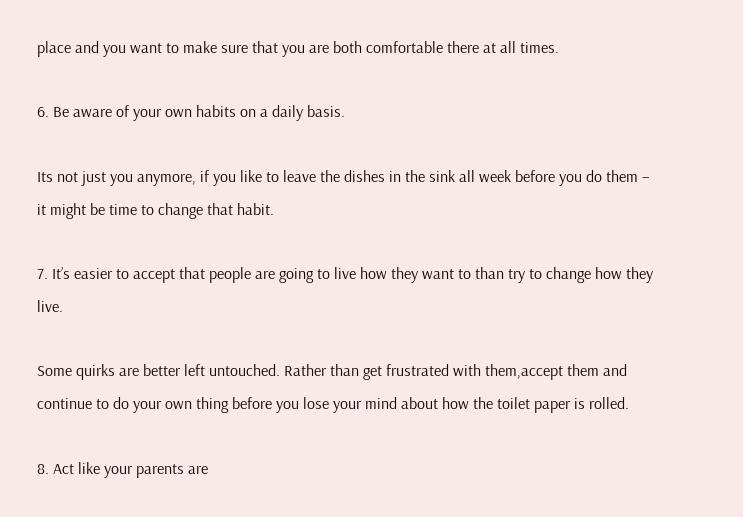place and you want to make sure that you are both comfortable there at all times.

6. Be aware of your own habits on a daily basis.

Its not just you anymore, if you like to leave the dishes in the sink all week before you do them – it might be time to change that habit.

7. It’s easier to accept that people are going to live how they want to than try to change how they live.

Some quirks are better left untouched. Rather than get frustrated with them,accept them and continue to do your own thing before you lose your mind about how the toilet paper is rolled.

8. Act like your parents are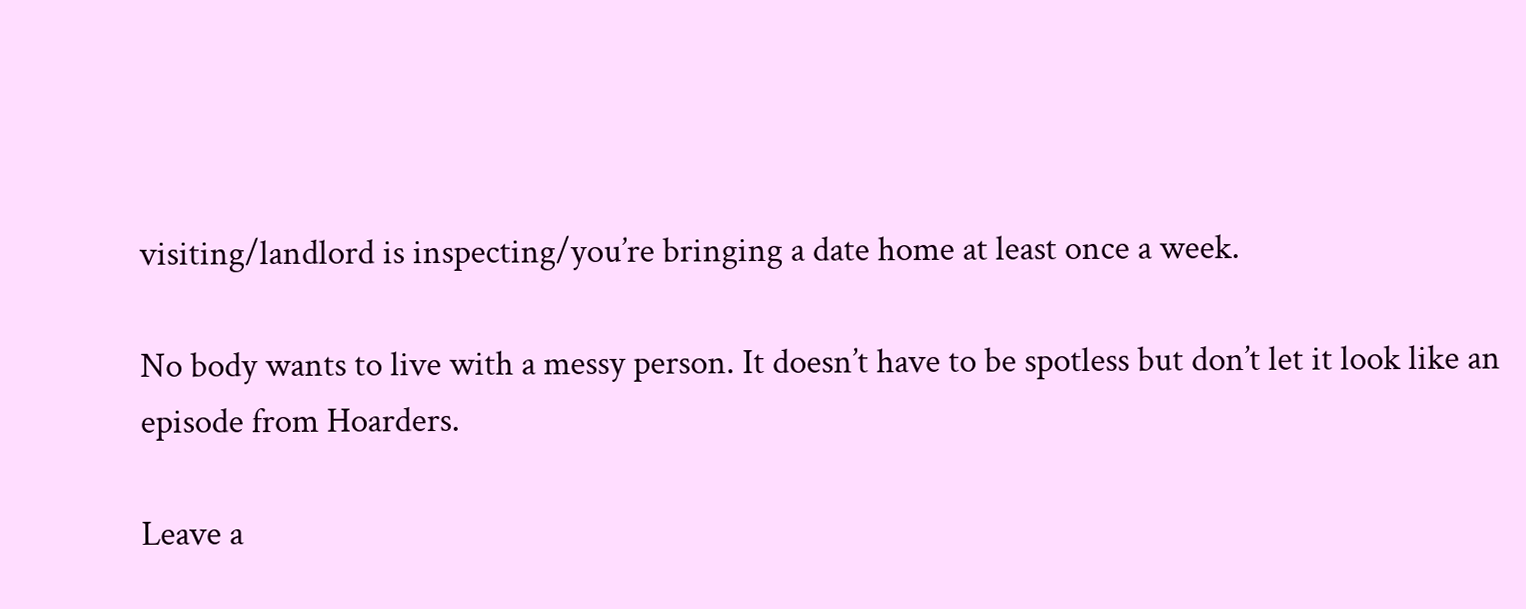visiting/landlord is inspecting/you’re bringing a date home at least once a week.

No body wants to live with a messy person. It doesn’t have to be spotless but don’t let it look like an episode from Hoarders.

Leave a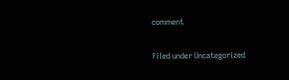comment

Filed under Uncategorized